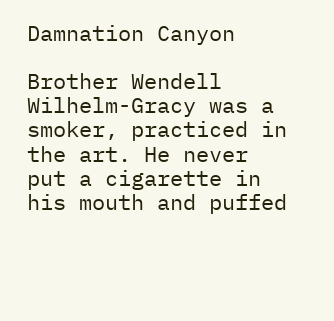Damnation Canyon

Brother Wendell Wilhelm-Gracy was a smoker, practiced in the art. He never put a cigarette in his mouth and puffed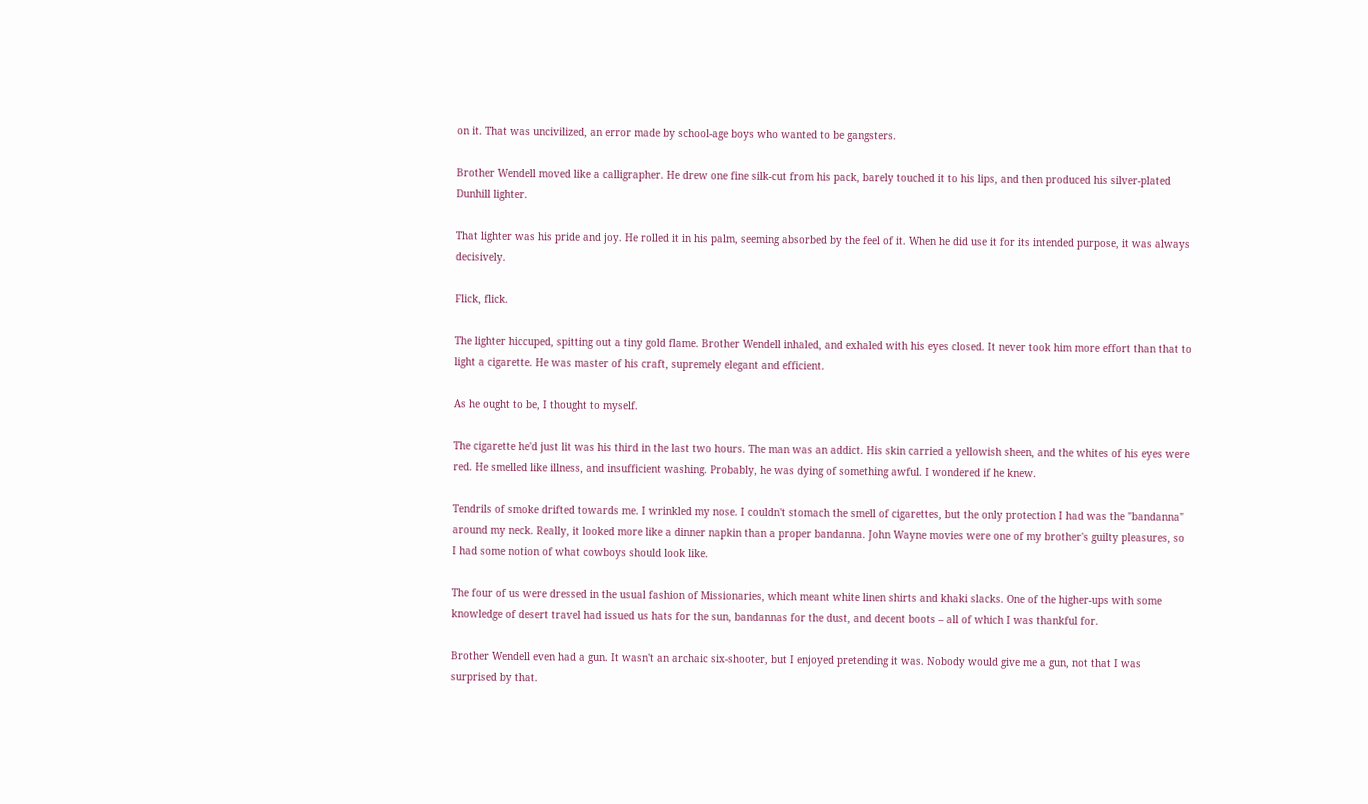on it. That was uncivilized, an error made by school-age boys who wanted to be gangsters.

Brother Wendell moved like a calligrapher. He drew one fine silk-cut from his pack, barely touched it to his lips, and then produced his silver-plated Dunhill lighter.

That lighter was his pride and joy. He rolled it in his palm, seeming absorbed by the feel of it. When he did use it for its intended purpose, it was always decisively.

Flick, flick.

The lighter hiccuped, spitting out a tiny gold flame. Brother Wendell inhaled, and exhaled with his eyes closed. It never took him more effort than that to light a cigarette. He was master of his craft, supremely elegant and efficient.

As he ought to be, I thought to myself.

The cigarette he'd just lit was his third in the last two hours. The man was an addict. His skin carried a yellowish sheen, and the whites of his eyes were red. He smelled like illness, and insufficient washing. Probably, he was dying of something awful. I wondered if he knew.

Tendrils of smoke drifted towards me. I wrinkled my nose. I couldn't stomach the smell of cigarettes, but the only protection I had was the "bandanna" around my neck. Really, it looked more like a dinner napkin than a proper bandanna. John Wayne movies were one of my brother's guilty pleasures, so I had some notion of what cowboys should look like.

The four of us were dressed in the usual fashion of Missionaries, which meant white linen shirts and khaki slacks. One of the higher-ups with some knowledge of desert travel had issued us hats for the sun, bandannas for the dust, and decent boots – all of which I was thankful for.

Brother Wendell even had a gun. It wasn't an archaic six-shooter, but I enjoyed pretending it was. Nobody would give me a gun, not that I was surprised by that.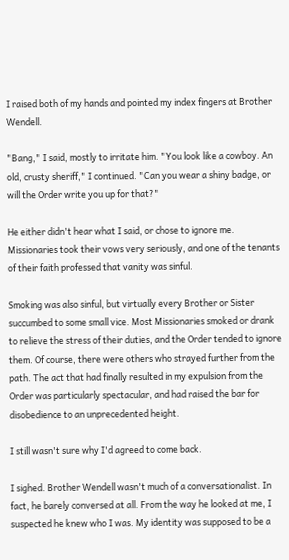I raised both of my hands and pointed my index fingers at Brother Wendell.

"Bang," I said, mostly to irritate him. "You look like a cowboy. An old, crusty sheriff," I continued. "Can you wear a shiny badge, or will the Order write you up for that?"

He either didn't hear what I said, or chose to ignore me. Missionaries took their vows very seriously, and one of the tenants of their faith professed that vanity was sinful.

Smoking was also sinful, but virtually every Brother or Sister succumbed to some small vice. Most Missionaries smoked or drank to relieve the stress of their duties, and the Order tended to ignore them. Of course, there were others who strayed further from the path. The act that had finally resulted in my expulsion from the Order was particularly spectacular, and had raised the bar for disobedience to an unprecedented height.

I still wasn't sure why I'd agreed to come back.

I sighed. Brother Wendell wasn't much of a conversationalist. In fact, he barely conversed at all. From the way he looked at me, I suspected he knew who I was. My identity was supposed to be a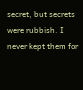secret, but secrets were rubbish. I never kept them for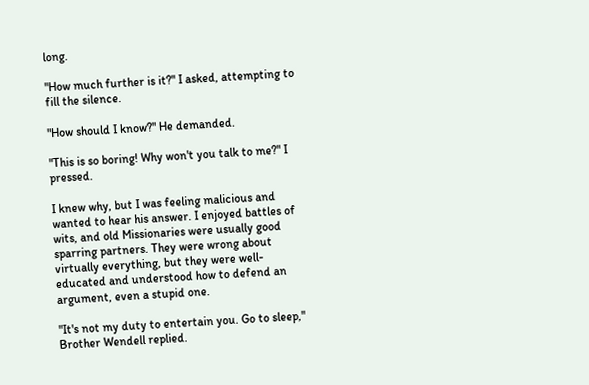long.

"How much further is it?" I asked, attempting to fill the silence.

"How should I know?" He demanded.

"This is so boring! Why won't you talk to me?" I pressed.

I knew why, but I was feeling malicious and wanted to hear his answer. I enjoyed battles of wits, and old Missionaries were usually good sparring partners. They were wrong about virtually everything, but they were well-educated and understood how to defend an argument, even a stupid one.

"It's not my duty to entertain you. Go to sleep," Brother Wendell replied.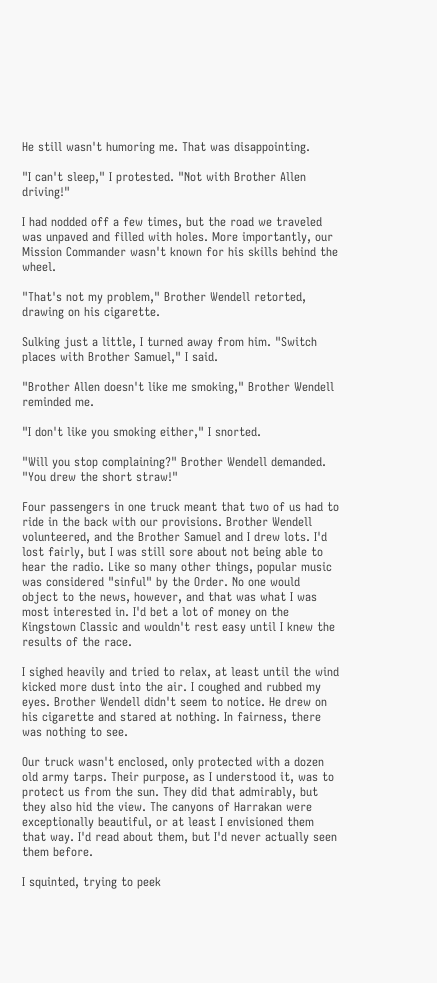He still wasn't humoring me. That was disappointing.

"I can't sleep," I protested. "Not with Brother Allen driving!"

I had nodded off a few times, but the road we traveled was unpaved and filled with holes. More importantly, our Mission Commander wasn't known for his skills behind the wheel.

"That's not my problem," Brother Wendell retorted, drawing on his cigarette.

Sulking just a little, I turned away from him. "Switch places with Brother Samuel," I said.

"Brother Allen doesn't like me smoking," Brother Wendell reminded me.

"I don't like you smoking either," I snorted.

"Will you stop complaining?" Brother Wendell demanded. "You drew the short straw!"

Four passengers in one truck meant that two of us had to ride in the back with our provisions. Brother Wendell volunteered, and the Brother Samuel and I drew lots. I'd lost fairly, but I was still sore about not being able to hear the radio. Like so many other things, popular music was considered "sinful" by the Order. No one would object to the news, however, and that was what I was most interested in. I'd bet a lot of money on the Kingstown Classic and wouldn't rest easy until I knew the results of the race.

I sighed heavily and tried to relax, at least until the wind kicked more dust into the air. I coughed and rubbed my eyes. Brother Wendell didn't seem to notice. He drew on his cigarette and stared at nothing. In fairness, there was nothing to see.

Our truck wasn't enclosed, only protected with a dozen old army tarps. Their purpose, as I understood it, was to protect us from the sun. They did that admirably, but they also hid the view. The canyons of Harrakan were exceptionally beautiful, or at least I envisioned them that way. I'd read about them, but I'd never actually seen them before.

I squinted, trying to peek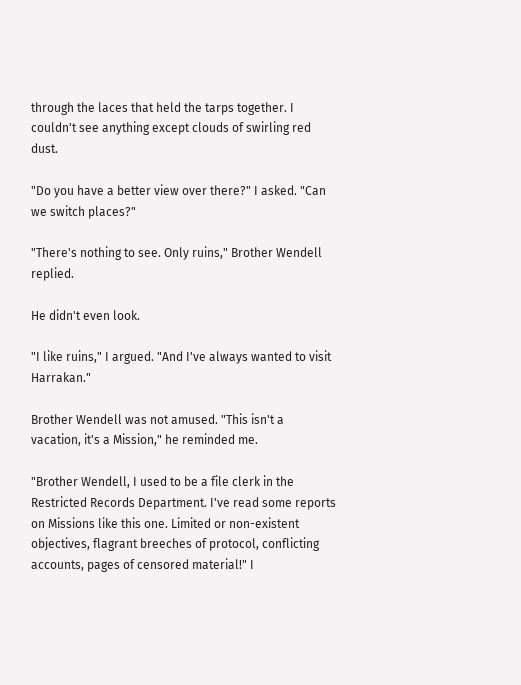through the laces that held the tarps together. I couldn't see anything except clouds of swirling red dust.

"Do you have a better view over there?" I asked. "Can we switch places?"

"There's nothing to see. Only ruins," Brother Wendell replied.

He didn't even look.

"I like ruins," I argued. "And I've always wanted to visit Harrakan."

Brother Wendell was not amused. "This isn't a vacation, it's a Mission," he reminded me.

"Brother Wendell, I used to be a file clerk in the Restricted Records Department. I've read some reports on Missions like this one. Limited or non-existent objectives, flagrant breeches of protocol, conflicting accounts, pages of censored material!" I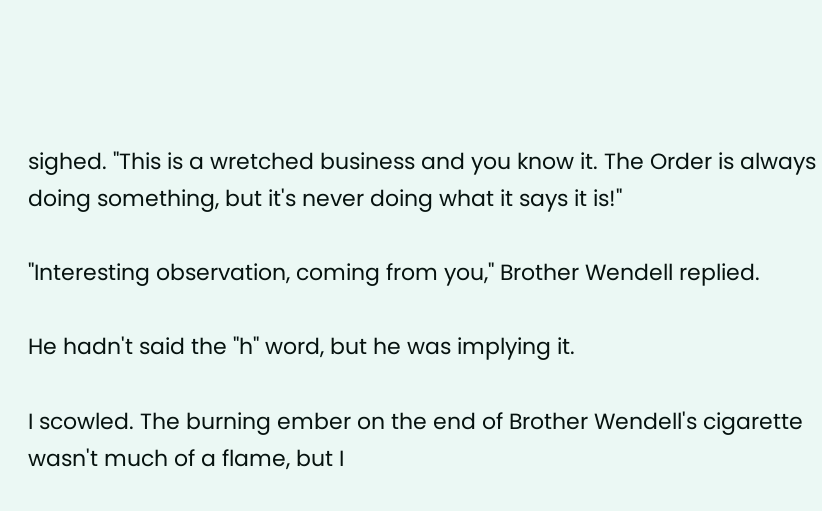sighed. "This is a wretched business and you know it. The Order is always doing something, but it's never doing what it says it is!"

"Interesting observation, coming from you," Brother Wendell replied.

He hadn't said the "h" word, but he was implying it.

I scowled. The burning ember on the end of Brother Wendell's cigarette wasn't much of a flame, but I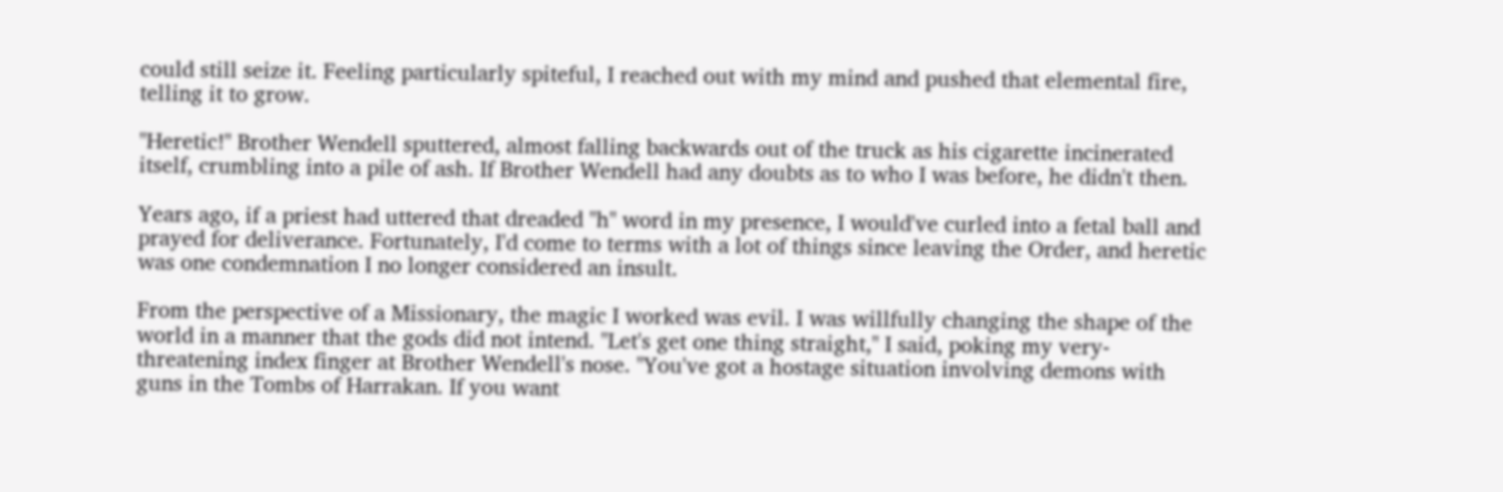could still seize it. Feeling particularly spiteful, I reached out with my mind and pushed that elemental fire, telling it to grow.

"Heretic!" Brother Wendell sputtered, almost falling backwards out of the truck as his cigarette incinerated itself, crumbling into a pile of ash. If Brother Wendell had any doubts as to who I was before, he didn't then.

Years ago, if a priest had uttered that dreaded "h" word in my presence, I would've curled into a fetal ball and prayed for deliverance. Fortunately, I'd come to terms with a lot of things since leaving the Order, and heretic was one condemnation I no longer considered an insult.

From the perspective of a Missionary, the magic I worked was evil. I was willfully changing the shape of the world in a manner that the gods did not intend. "Let's get one thing straight," I said, poking my very-threatening index finger at Brother Wendell's nose. "You've got a hostage situation involving demons with guns in the Tombs of Harrakan. If you want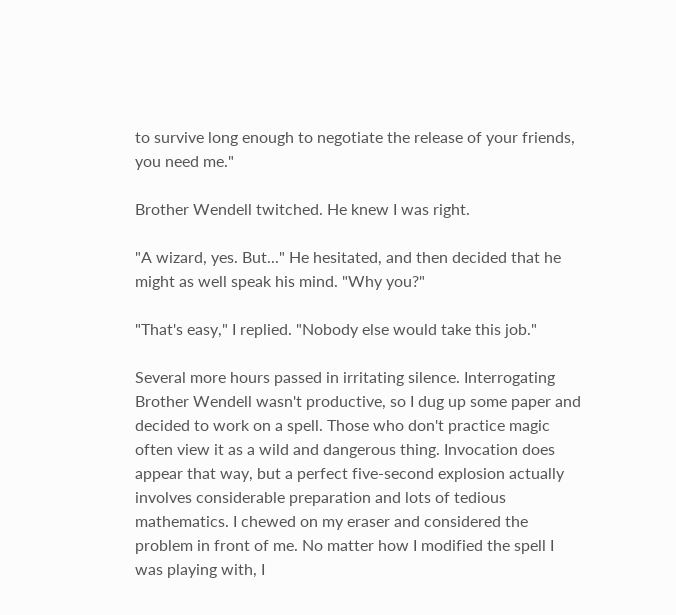to survive long enough to negotiate the release of your friends, you need me."

Brother Wendell twitched. He knew I was right.

"A wizard, yes. But..." He hesitated, and then decided that he might as well speak his mind. "Why you?"

"That's easy," I replied. "Nobody else would take this job."

Several more hours passed in irritating silence. Interrogating Brother Wendell wasn't productive, so I dug up some paper and decided to work on a spell. Those who don't practice magic often view it as a wild and dangerous thing. Invocation does appear that way, but a perfect five-second explosion actually involves considerable preparation and lots of tedious mathematics. I chewed on my eraser and considered the problem in front of me. No matter how I modified the spell I was playing with, I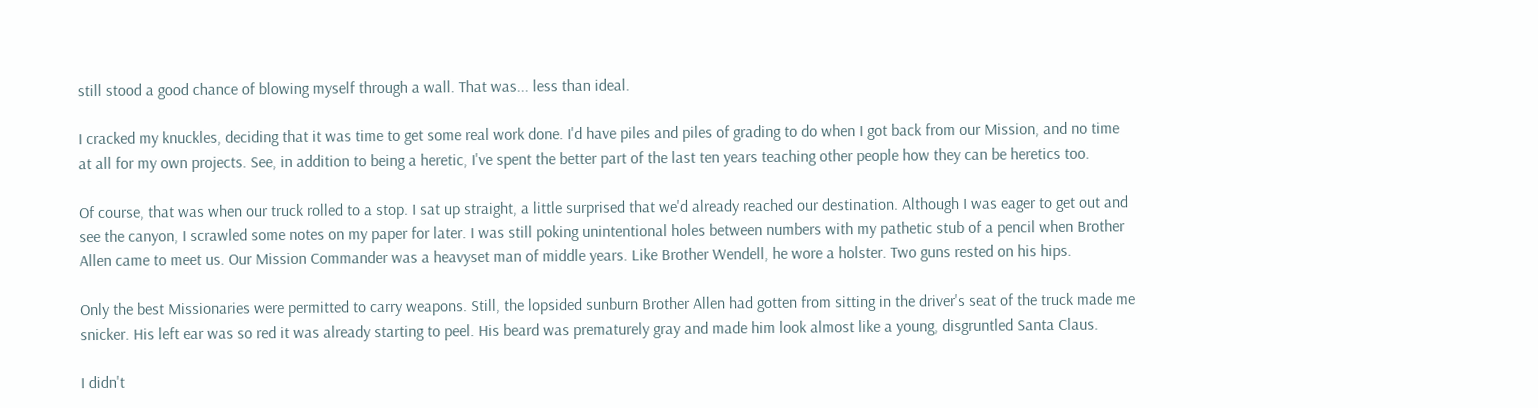still stood a good chance of blowing myself through a wall. That was... less than ideal.

I cracked my knuckles, deciding that it was time to get some real work done. I'd have piles and piles of grading to do when I got back from our Mission, and no time at all for my own projects. See, in addition to being a heretic, I've spent the better part of the last ten years teaching other people how they can be heretics too.

Of course, that was when our truck rolled to a stop. I sat up straight, a little surprised that we'd already reached our destination. Although I was eager to get out and see the canyon, I scrawled some notes on my paper for later. I was still poking unintentional holes between numbers with my pathetic stub of a pencil when Brother Allen came to meet us. Our Mission Commander was a heavyset man of middle years. Like Brother Wendell, he wore a holster. Two guns rested on his hips.

Only the best Missionaries were permitted to carry weapons. Still, the lopsided sunburn Brother Allen had gotten from sitting in the driver's seat of the truck made me snicker. His left ear was so red it was already starting to peel. His beard was prematurely gray and made him look almost like a young, disgruntled Santa Claus.

I didn't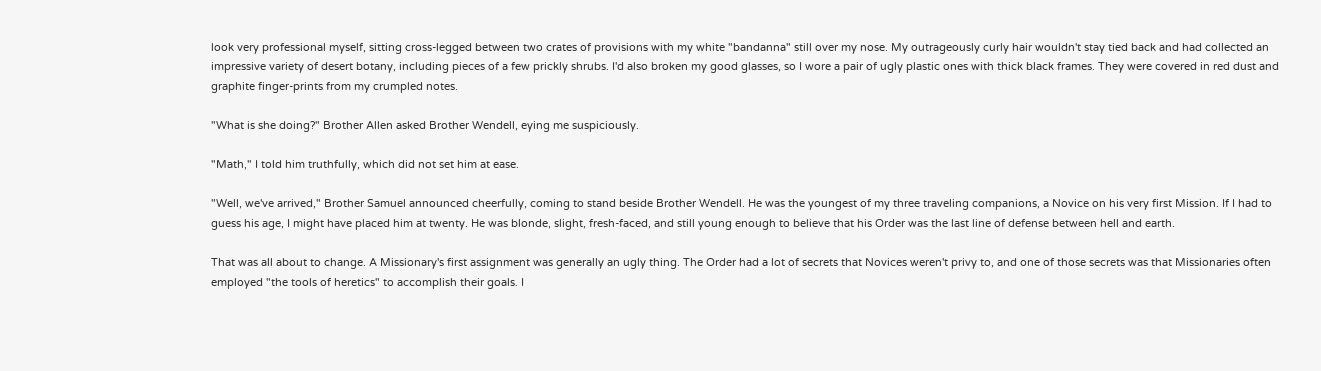look very professional myself, sitting cross-legged between two crates of provisions with my white "bandanna" still over my nose. My outrageously curly hair wouldn't stay tied back and had collected an impressive variety of desert botany, including pieces of a few prickly shrubs. I'd also broken my good glasses, so I wore a pair of ugly plastic ones with thick black frames. They were covered in red dust and graphite finger-prints from my crumpled notes.

"What is she doing?" Brother Allen asked Brother Wendell, eying me suspiciously.

"Math," I told him truthfully, which did not set him at ease.

"Well, we've arrived," Brother Samuel announced cheerfully, coming to stand beside Brother Wendell. He was the youngest of my three traveling companions, a Novice on his very first Mission. If I had to guess his age, I might have placed him at twenty. He was blonde, slight, fresh-faced, and still young enough to believe that his Order was the last line of defense between hell and earth.

That was all about to change. A Missionary's first assignment was generally an ugly thing. The Order had a lot of secrets that Novices weren't privy to, and one of those secrets was that Missionaries often employed "the tools of heretics" to accomplish their goals. I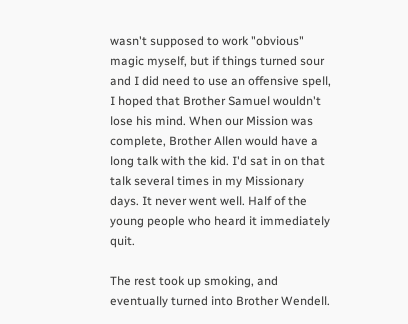wasn't supposed to work "obvious" magic myself, but if things turned sour and I did need to use an offensive spell, I hoped that Brother Samuel wouldn't lose his mind. When our Mission was complete, Brother Allen would have a long talk with the kid. I'd sat in on that talk several times in my Missionary days. It never went well. Half of the young people who heard it immediately quit.

The rest took up smoking, and eventually turned into Brother Wendell.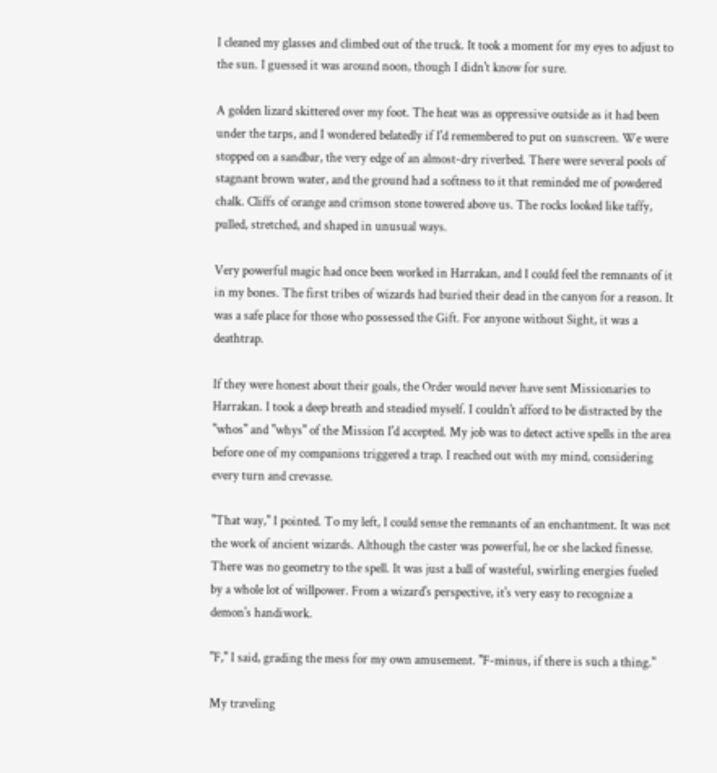I cleaned my glasses and climbed out of the truck. It took a moment for my eyes to adjust to the sun. I guessed it was around noon, though I didn't know for sure.

A golden lizard skittered over my foot. The heat was as oppressive outside as it had been under the tarps, and I wondered belatedly if I'd remembered to put on sunscreen. We were stopped on a sandbar, the very edge of an almost-dry riverbed. There were several pools of stagnant brown water, and the ground had a softness to it that reminded me of powdered chalk. Cliffs of orange and crimson stone towered above us. The rocks looked like taffy, pulled, stretched, and shaped in unusual ways.

Very powerful magic had once been worked in Harrakan, and I could feel the remnants of it in my bones. The first tribes of wizards had buried their dead in the canyon for a reason. It was a safe place for those who possessed the Gift. For anyone without Sight, it was a deathtrap.

If they were honest about their goals, the Order would never have sent Missionaries to Harrakan. I took a deep breath and steadied myself. I couldn't afford to be distracted by the "whos" and "whys" of the Mission I'd accepted. My job was to detect active spells in the area before one of my companions triggered a trap. I reached out with my mind, considering every turn and crevasse.

"That way," I pointed. To my left, I could sense the remnants of an enchantment. It was not the work of ancient wizards. Although the caster was powerful, he or she lacked finesse. There was no geometry to the spell. It was just a ball of wasteful, swirling energies fueled by a whole lot of willpower. From a wizard's perspective, it's very easy to recognize a demon's handiwork.

"F," I said, grading the mess for my own amusement. "F-minus, if there is such a thing."

My traveling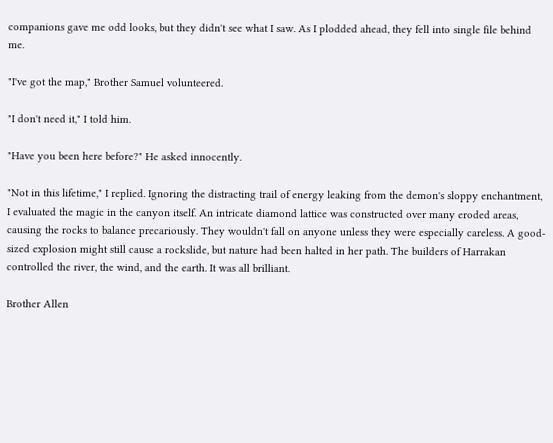companions gave me odd looks, but they didn't see what I saw. As I plodded ahead, they fell into single file behind me.

"I've got the map," Brother Samuel volunteered.

"I don't need it," I told him.

"Have you been here before?" He asked innocently.

"Not in this lifetime," I replied. Ignoring the distracting trail of energy leaking from the demon's sloppy enchantment, I evaluated the magic in the canyon itself. An intricate diamond lattice was constructed over many eroded areas, causing the rocks to balance precariously. They wouldn't fall on anyone unless they were especially careless. A good-sized explosion might still cause a rockslide, but nature had been halted in her path. The builders of Harrakan controlled the river, the wind, and the earth. It was all brilliant.

Brother Allen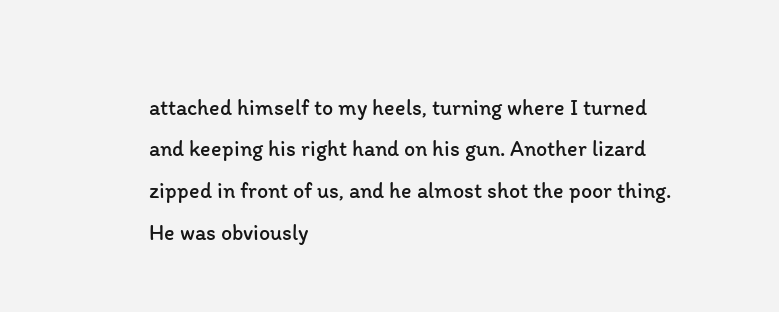attached himself to my heels, turning where I turned and keeping his right hand on his gun. Another lizard zipped in front of us, and he almost shot the poor thing. He was obviously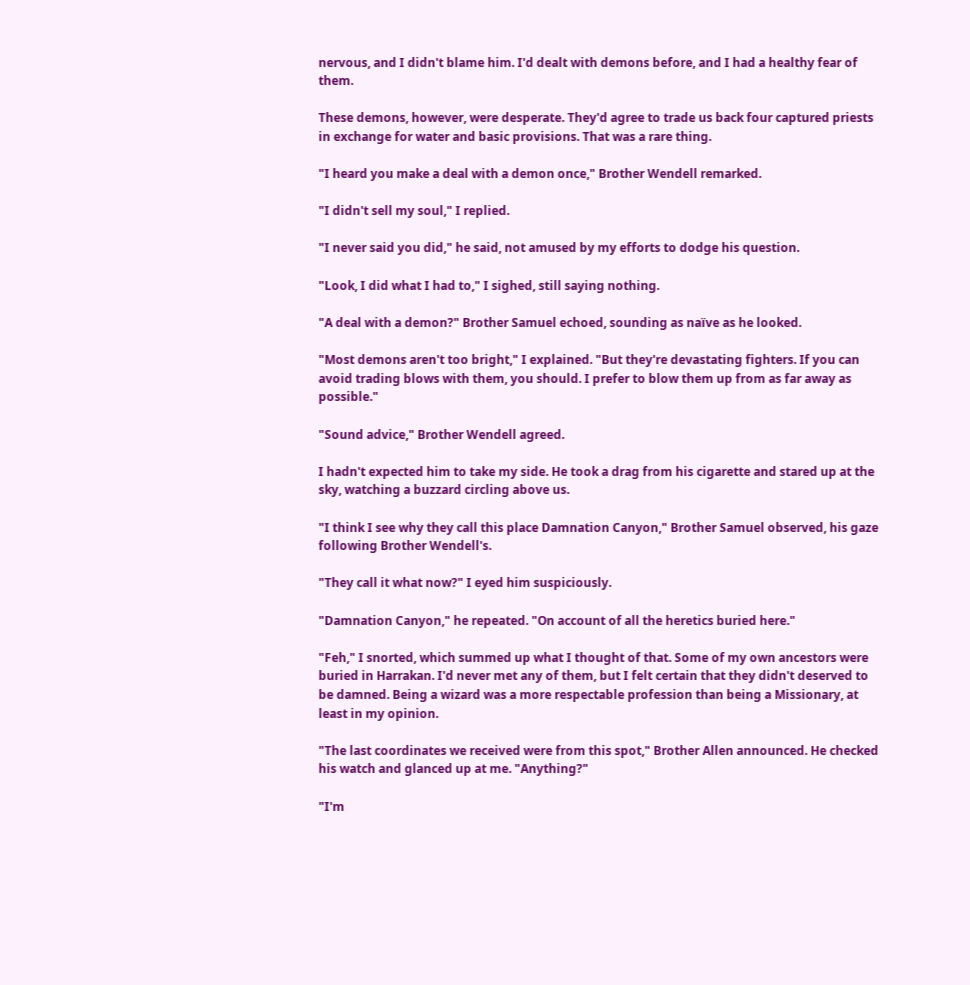nervous, and I didn't blame him. I'd dealt with demons before, and I had a healthy fear of them.

These demons, however, were desperate. They'd agree to trade us back four captured priests in exchange for water and basic provisions. That was a rare thing.

"I heard you make a deal with a demon once," Brother Wendell remarked.

"I didn't sell my soul," I replied.

"I never said you did," he said, not amused by my efforts to dodge his question.

"Look, I did what I had to," I sighed, still saying nothing.

"A deal with a demon?" Brother Samuel echoed, sounding as naïve as he looked.

"Most demons aren't too bright," I explained. "But they're devastating fighters. If you can avoid trading blows with them, you should. I prefer to blow them up from as far away as possible."

"Sound advice," Brother Wendell agreed.

I hadn't expected him to take my side. He took a drag from his cigarette and stared up at the sky, watching a buzzard circling above us.

"I think I see why they call this place Damnation Canyon," Brother Samuel observed, his gaze following Brother Wendell's.

"They call it what now?" I eyed him suspiciously.

"Damnation Canyon," he repeated. "On account of all the heretics buried here."

"Feh," I snorted, which summed up what I thought of that. Some of my own ancestors were buried in Harrakan. I'd never met any of them, but I felt certain that they didn't deserved to be damned. Being a wizard was a more respectable profession than being a Missionary, at least in my opinion.

"The last coordinates we received were from this spot," Brother Allen announced. He checked his watch and glanced up at me. "Anything?"

"I'm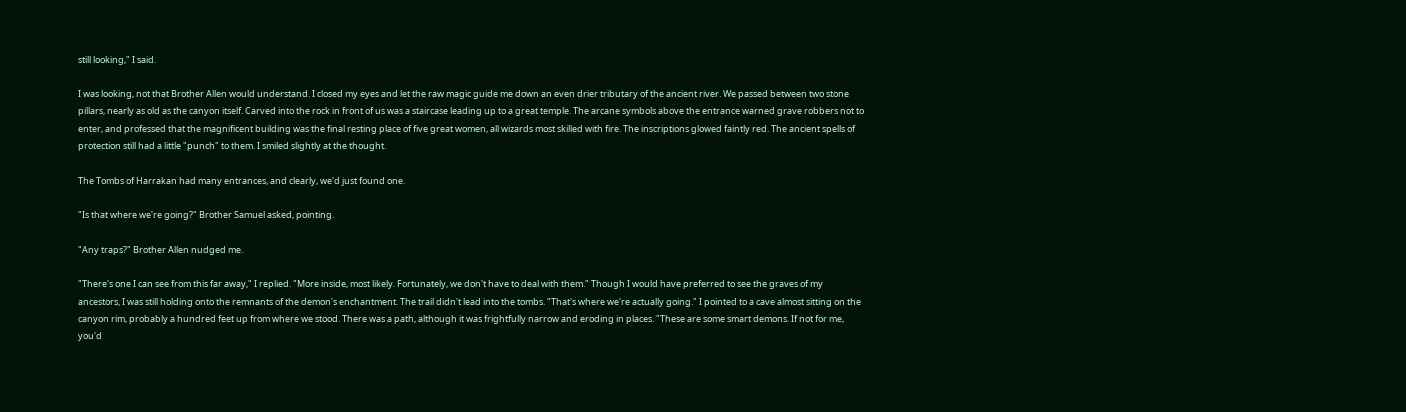still looking," I said.

I was looking, not that Brother Allen would understand. I closed my eyes and let the raw magic guide me down an even drier tributary of the ancient river. We passed between two stone pillars, nearly as old as the canyon itself. Carved into the rock in front of us was a staircase leading up to a great temple. The arcane symbols above the entrance warned grave robbers not to enter, and professed that the magnificent building was the final resting place of five great women, all wizards most skilled with fire. The inscriptions glowed faintly red. The ancient spells of protection still had a little "punch" to them. I smiled slightly at the thought.

The Tombs of Harrakan had many entrances, and clearly, we'd just found one.

"Is that where we're going?" Brother Samuel asked, pointing.

"Any traps?" Brother Allen nudged me.

"There's one I can see from this far away," I replied. "More inside, most likely. Fortunately, we don't have to deal with them." Though I would have preferred to see the graves of my ancestors, I was still holding onto the remnants of the demon's enchantment. The trail didn't lead into the tombs. "That's where we're actually going." I pointed to a cave almost sitting on the canyon rim, probably a hundred feet up from where we stood. There was a path, although it was frightfully narrow and eroding in places. "These are some smart demons. If not for me, you'd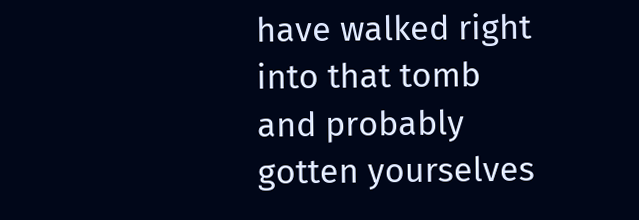have walked right into that tomb and probably gotten yourselves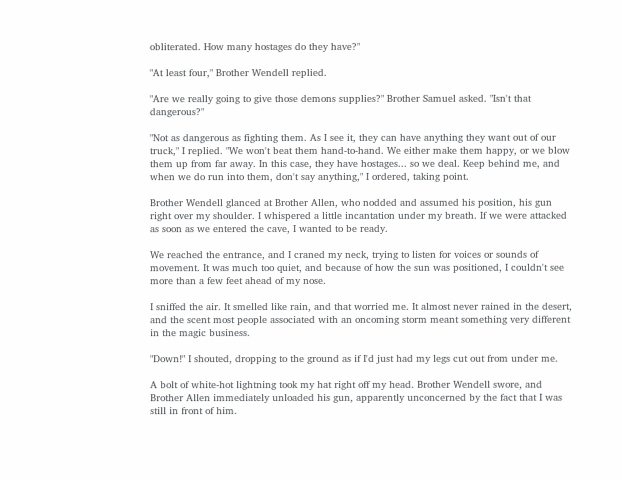obliterated. How many hostages do they have?"

"At least four," Brother Wendell replied.

"Are we really going to give those demons supplies?" Brother Samuel asked. "Isn't that dangerous?"

"Not as dangerous as fighting them. As I see it, they can have anything they want out of our truck," I replied. "We won't beat them hand-to-hand. We either make them happy, or we blow them up from far away. In this case, they have hostages... so we deal. Keep behind me, and when we do run into them, don't say anything," I ordered, taking point.

Brother Wendell glanced at Brother Allen, who nodded and assumed his position, his gun right over my shoulder. I whispered a little incantation under my breath. If we were attacked as soon as we entered the cave, I wanted to be ready.

We reached the entrance, and I craned my neck, trying to listen for voices or sounds of movement. It was much too quiet, and because of how the sun was positioned, I couldn't see more than a few feet ahead of my nose.

I sniffed the air. It smelled like rain, and that worried me. It almost never rained in the desert, and the scent most people associated with an oncoming storm meant something very different in the magic business.

"Down!" I shouted, dropping to the ground as if I'd just had my legs cut out from under me.

A bolt of white-hot lightning took my hat right off my head. Brother Wendell swore, and Brother Allen immediately unloaded his gun, apparently unconcerned by the fact that I was still in front of him.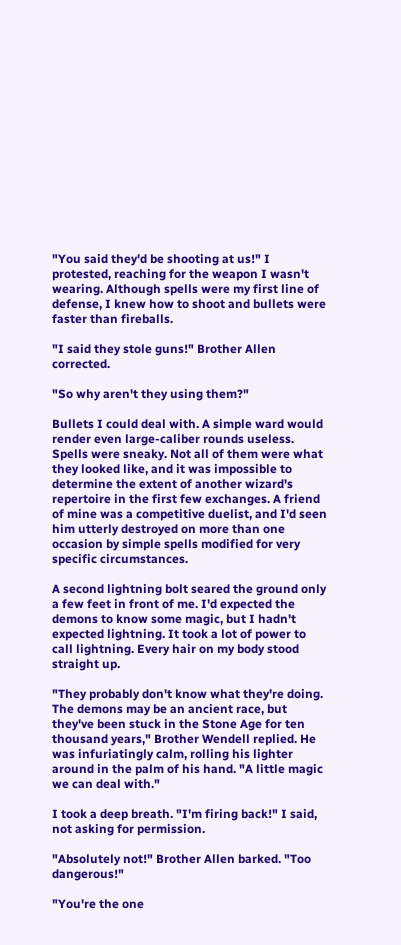"You said they'd be shooting at us!" I protested, reaching for the weapon I wasn't wearing. Although spells were my first line of defense, I knew how to shoot and bullets were faster than fireballs.

"I said they stole guns!" Brother Allen corrected.

"So why aren't they using them?"

Bullets I could deal with. A simple ward would render even large-caliber rounds useless. Spells were sneaky. Not all of them were what they looked like, and it was impossible to determine the extent of another wizard's repertoire in the first few exchanges. A friend of mine was a competitive duelist, and I'd seen him utterly destroyed on more than one occasion by simple spells modified for very specific circumstances.

A second lightning bolt seared the ground only a few feet in front of me. I'd expected the demons to know some magic, but I hadn't expected lightning. It took a lot of power to call lightning. Every hair on my body stood straight up.

"They probably don't know what they're doing. The demons may be an ancient race, but they've been stuck in the Stone Age for ten thousand years," Brother Wendell replied. He was infuriatingly calm, rolling his lighter around in the palm of his hand. "A little magic we can deal with."

I took a deep breath. "I'm firing back!" I said, not asking for permission.

"Absolutely not!" Brother Allen barked. "Too dangerous!"

"You're the one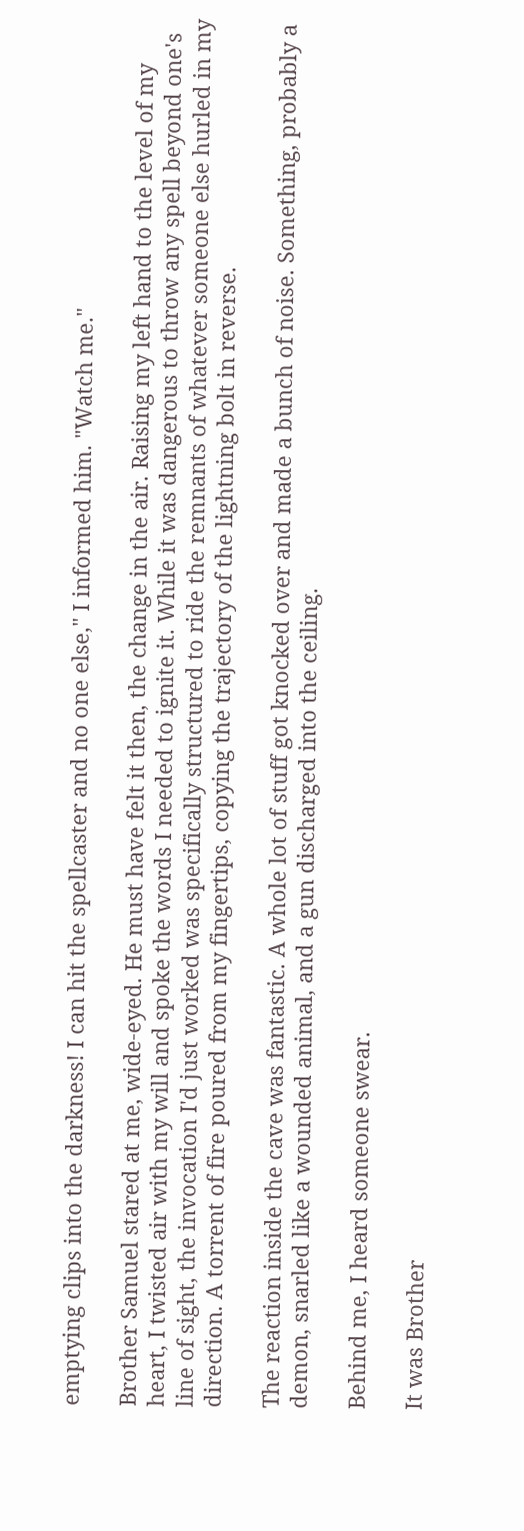emptying clips into the darkness! I can hit the spellcaster and no one else," I informed him. "Watch me."

Brother Samuel stared at me, wide-eyed. He must have felt it then, the change in the air. Raising my left hand to the level of my heart, I twisted air with my will and spoke the words I needed to ignite it. While it was dangerous to throw any spell beyond one's line of sight, the invocation I'd just worked was specifically structured to ride the remnants of whatever someone else hurled in my direction. A torrent of fire poured from my fingertips, copying the trajectory of the lightning bolt in reverse.

The reaction inside the cave was fantastic. A whole lot of stuff got knocked over and made a bunch of noise. Something, probably a demon, snarled like a wounded animal, and a gun discharged into the ceiling.

Behind me, I heard someone swear.

It was Brother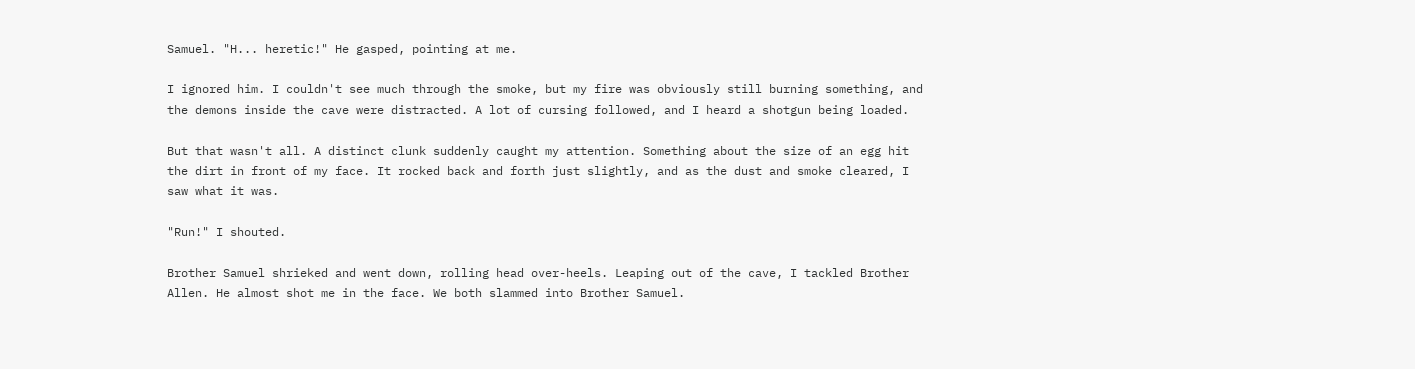Samuel. "H... heretic!" He gasped, pointing at me.

I ignored him. I couldn't see much through the smoke, but my fire was obviously still burning something, and the demons inside the cave were distracted. A lot of cursing followed, and I heard a shotgun being loaded.

But that wasn't all. A distinct clunk suddenly caught my attention. Something about the size of an egg hit the dirt in front of my face. It rocked back and forth just slightly, and as the dust and smoke cleared, I saw what it was.

"Run!" I shouted.

Brother Samuel shrieked and went down, rolling head over-heels. Leaping out of the cave, I tackled Brother Allen. He almost shot me in the face. We both slammed into Brother Samuel.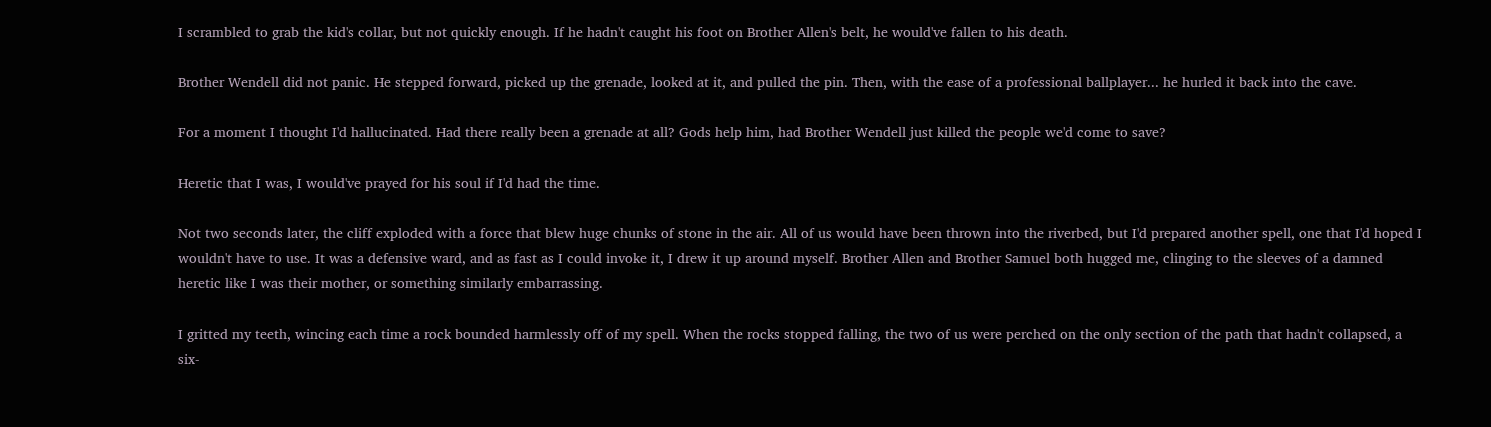I scrambled to grab the kid's collar, but not quickly enough. If he hadn't caught his foot on Brother Allen's belt, he would've fallen to his death.

Brother Wendell did not panic. He stepped forward, picked up the grenade, looked at it, and pulled the pin. Then, with the ease of a professional ballplayer... he hurled it back into the cave.

For a moment I thought I'd hallucinated. Had there really been a grenade at all? Gods help him, had Brother Wendell just killed the people we'd come to save?

Heretic that I was, I would've prayed for his soul if I'd had the time.

Not two seconds later, the cliff exploded with a force that blew huge chunks of stone in the air. All of us would have been thrown into the riverbed, but I'd prepared another spell, one that I'd hoped I wouldn't have to use. It was a defensive ward, and as fast as I could invoke it, I drew it up around myself. Brother Allen and Brother Samuel both hugged me, clinging to the sleeves of a damned heretic like I was their mother, or something similarly embarrassing.

I gritted my teeth, wincing each time a rock bounded harmlessly off of my spell. When the rocks stopped falling, the two of us were perched on the only section of the path that hadn't collapsed, a six-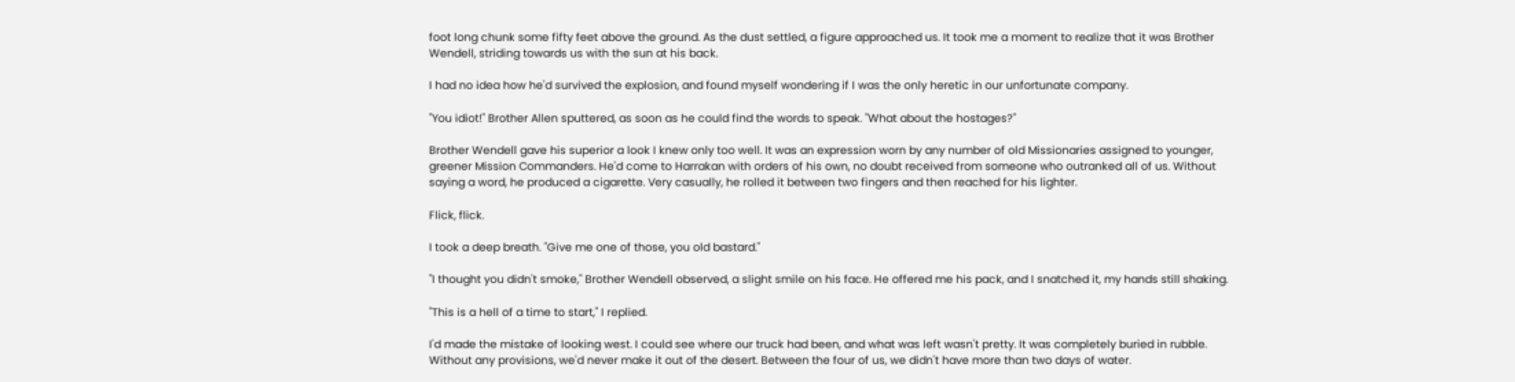foot long chunk some fifty feet above the ground. As the dust settled, a figure approached us. It took me a moment to realize that it was Brother Wendell, striding towards us with the sun at his back.

I had no idea how he'd survived the explosion, and found myself wondering if I was the only heretic in our unfortunate company.

"You idiot!" Brother Allen sputtered, as soon as he could find the words to speak. "What about the hostages?"

Brother Wendell gave his superior a look I knew only too well. It was an expression worn by any number of old Missionaries assigned to younger, greener Mission Commanders. He'd come to Harrakan with orders of his own, no doubt received from someone who outranked all of us. Without saying a word, he produced a cigarette. Very casually, he rolled it between two fingers and then reached for his lighter.

Flick, flick.

I took a deep breath. "Give me one of those, you old bastard."

"I thought you didn't smoke," Brother Wendell observed, a slight smile on his face. He offered me his pack, and I snatched it, my hands still shaking.

"This is a hell of a time to start," I replied.

I'd made the mistake of looking west. I could see where our truck had been, and what was left wasn't pretty. It was completely buried in rubble. Without any provisions, we'd never make it out of the desert. Between the four of us, we didn't have more than two days of water.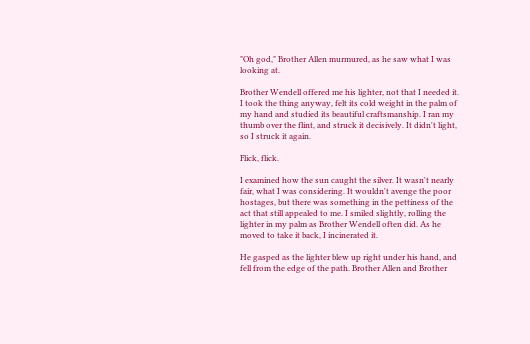"Oh god," Brother Allen murmured, as he saw what I was looking at.

Brother Wendell offered me his lighter, not that I needed it. I took the thing anyway, felt its cold weight in the palm of my hand and studied its beautiful craftsmanship. I ran my thumb over the flint, and struck it decisively. It didn't light, so I struck it again.

Flick, flick.

I examined how the sun caught the silver. It wasn't nearly fair, what I was considering. It wouldn't avenge the poor hostages, but there was something in the pettiness of the act that still appealed to me. I smiled slightly, rolling the lighter in my palm as Brother Wendell often did. As he moved to take it back, I incinerated it.

He gasped as the lighter blew up right under his hand, and fell from the edge of the path. Brother Allen and Brother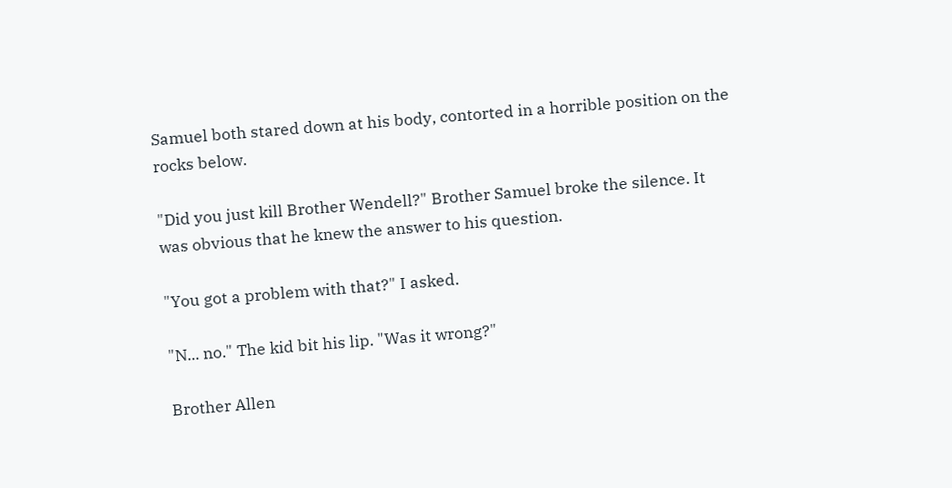Samuel both stared down at his body, contorted in a horrible position on the rocks below.

"Did you just kill Brother Wendell?" Brother Samuel broke the silence. It was obvious that he knew the answer to his question.

"You got a problem with that?" I asked.

"N... no." The kid bit his lip. "Was it wrong?"

Brother Allen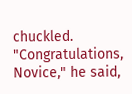chuckled. "Congratulations, Novice," he said,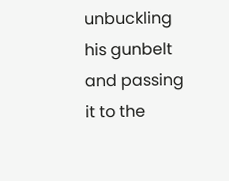unbuckling his gunbelt and passing it to the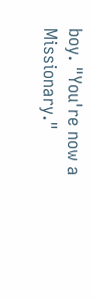boy. "You're now a Missionary."